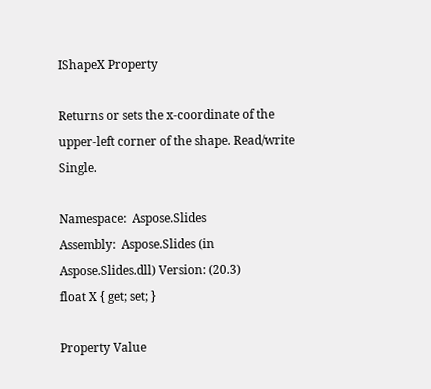IShapeX Property

Returns or sets the x-coordinate of the upper-left corner of the shape. Read/write Single.

Namespace:  Aspose.Slides
Assembly:  Aspose.Slides (in Aspose.Slides.dll) Version: (20.3)
float X { get; set; }

Property Value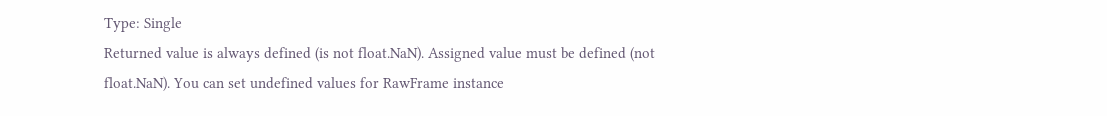Type: Single
Returned value is always defined (is not float.NaN). Assigned value must be defined (not float.NaN). You can set undefined values for RawFrame instance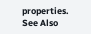properties.
See Also